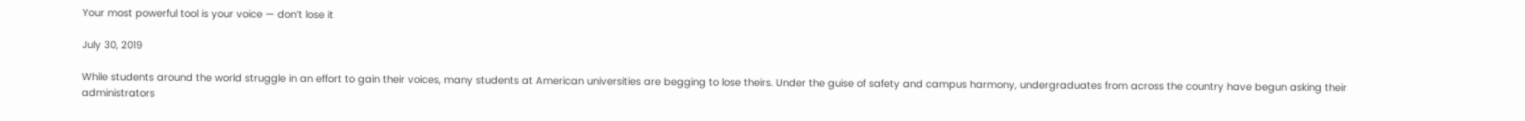Your most powerful tool is your voice — don’t lose it

July 30, 2019

While students around the world struggle in an effort to gain their voices, many students at American universities are begging to lose theirs. Under the guise of safety and campus harmony, undergraduates from across the country have begun asking their administrators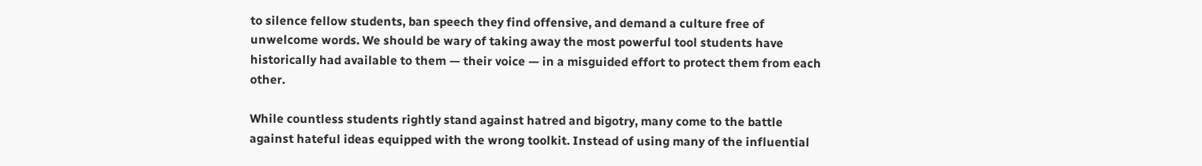to silence fellow students, ban speech they find offensive, and demand a culture free of unwelcome words. We should be wary of taking away the most powerful tool students have historically had available to them — their voice — in a misguided effort to protect them from each other.

While countless students rightly stand against hatred and bigotry, many come to the battle against hateful ideas equipped with the wrong toolkit. Instead of using many of the influential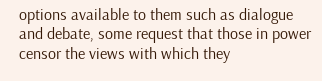options available to them such as dialogue and debate, some request that those in power censor the views with which they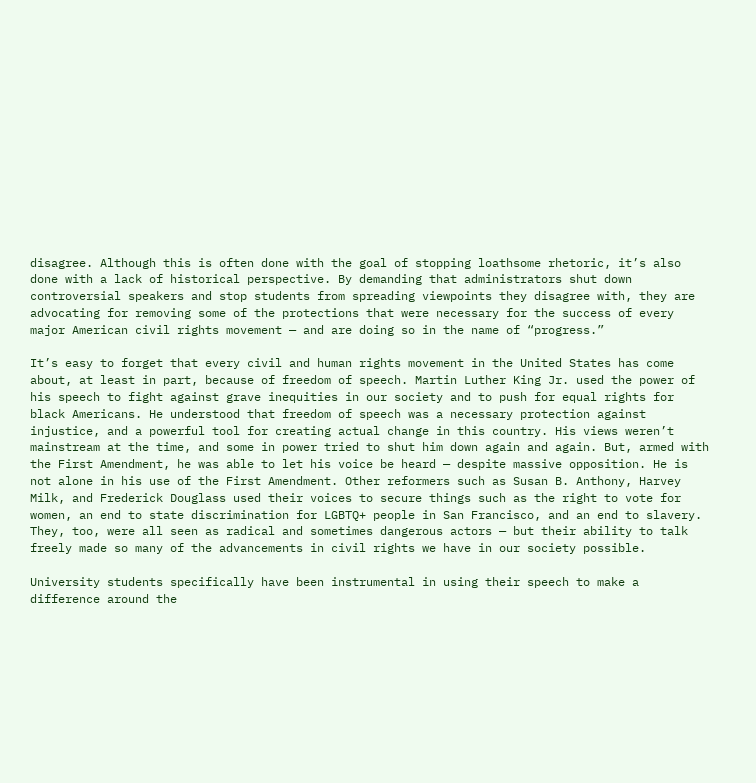disagree. Although this is often done with the goal of stopping loathsome rhetoric, it’s also done with a lack of historical perspective. By demanding that administrators shut down controversial speakers and stop students from spreading viewpoints they disagree with, they are advocating for removing some of the protections that were necessary for the success of every major American civil rights movement — and are doing so in the name of “progress.”

It’s easy to forget that every civil and human rights movement in the United States has come about, at least in part, because of freedom of speech. Martin Luther King Jr. used the power of his speech to fight against grave inequities in our society and to push for equal rights for black Americans. He understood that freedom of speech was a necessary protection against injustice, and a powerful tool for creating actual change in this country. His views weren’t mainstream at the time, and some in power tried to shut him down again and again. But, armed with the First Amendment, he was able to let his voice be heard — despite massive opposition. He is not alone in his use of the First Amendment. Other reformers such as Susan B. Anthony, Harvey Milk, and Frederick Douglass used their voices to secure things such as the right to vote for women, an end to state discrimination for LGBTQ+ people in San Francisco, and an end to slavery. They, too, were all seen as radical and sometimes dangerous actors — but their ability to talk freely made so many of the advancements in civil rights we have in our society possible.

University students specifically have been instrumental in using their speech to make a difference around the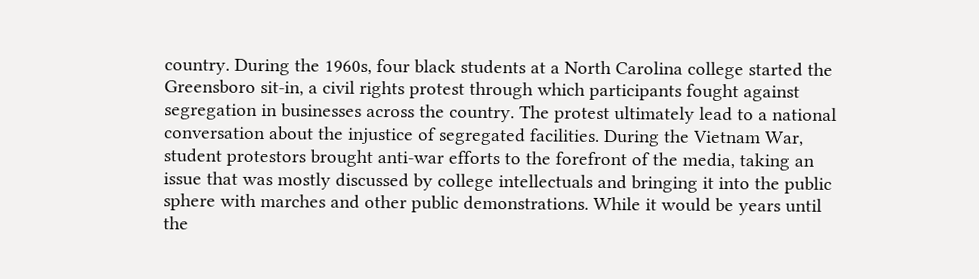country. During the 1960s, four black students at a North Carolina college started the Greensboro sit-in, a civil rights protest through which participants fought against segregation in businesses across the country. The protest ultimately lead to a national conversation about the injustice of segregated facilities. During the Vietnam War, student protestors brought anti-war efforts to the forefront of the media, taking an issue that was mostly discussed by college intellectuals and bringing it into the public sphere with marches and other public demonstrations. While it would be years until the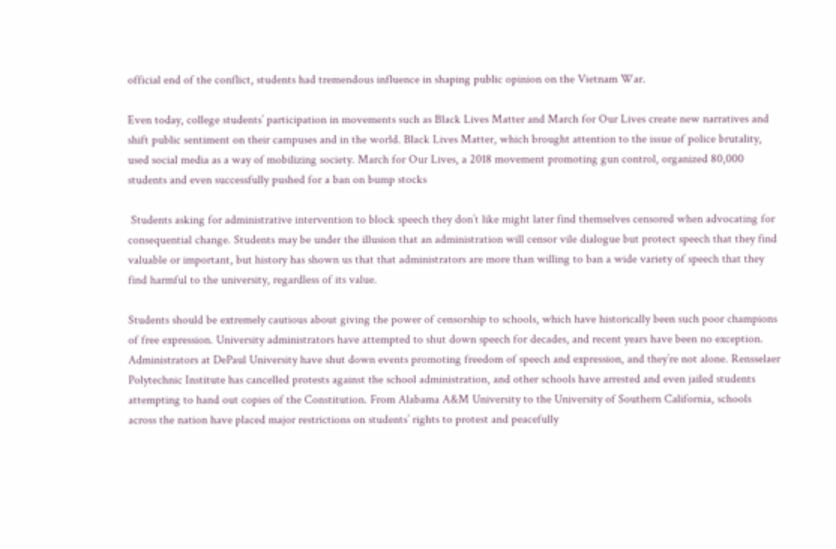official end of the conflict, students had tremendous influence in shaping public opinion on the Vietnam War.

Even today, college students’ participation in movements such as Black Lives Matter and March for Our Lives create new narratives and shift public sentiment on their campuses and in the world. Black Lives Matter, which brought attention to the issue of police brutality, used social media as a way of mobilizing society. March for Our Lives, a 2018 movement promoting gun control, organized 80,000 students and even successfully pushed for a ban on bump stocks

 Students asking for administrative intervention to block speech they don’t like might later find themselves censored when advocating for consequential change. Students may be under the illusion that an administration will censor vile dialogue but protect speech that they find valuable or important, but history has shown us that that administrators are more than willing to ban a wide variety of speech that they find harmful to the university, regardless of its value.

Students should be extremely cautious about giving the power of censorship to schools, which have historically been such poor champions of free expression. University administrators have attempted to shut down speech for decades, and recent years have been no exception. Administrators at DePaul University have shut down events promoting freedom of speech and expression, and they’re not alone. Rensselaer Polytechnic Institute has cancelled protests against the school administration, and other schools have arrested and even jailed students attempting to hand out copies of the Constitution. From Alabama A&M University to the University of Southern California, schools across the nation have placed major restrictions on students’ rights to protest and peacefully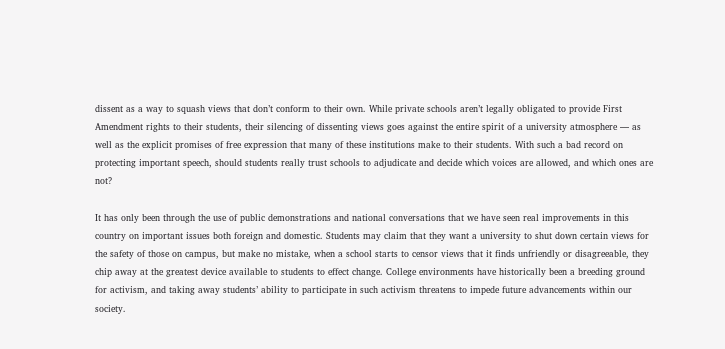dissent as a way to squash views that don’t conform to their own. While private schools aren’t legally obligated to provide First Amendment rights to their students, their silencing of dissenting views goes against the entire spirit of a university atmosphere — as well as the explicit promises of free expression that many of these institutions make to their students. With such a bad record on protecting important speech, should students really trust schools to adjudicate and decide which voices are allowed, and which ones are not?

It has only been through the use of public demonstrations and national conversations that we have seen real improvements in this country on important issues both foreign and domestic. Students may claim that they want a university to shut down certain views for the safety of those on campus, but make no mistake, when a school starts to censor views that it finds unfriendly or disagreeable, they chip away at the greatest device available to students to effect change. College environments have historically been a breeding ground for activism, and taking away students’ ability to participate in such activism threatens to impede future advancements within our society.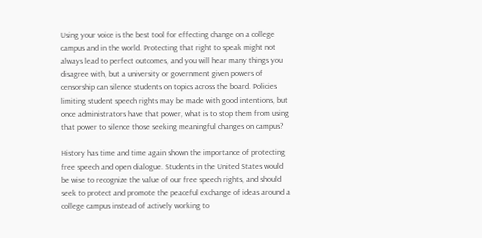Using your voice is the best tool for effecting change on a college campus and in the world. Protecting that right to speak might not always lead to perfect outcomes, and you will hear many things you disagree with, but a university or government given powers of censorship can silence students on topics across the board. Policies limiting student speech rights may be made with good intentions, but once administrators have that power, what is to stop them from using that power to silence those seeking meaningful changes on campus?

History has time and time again shown the importance of protecting free speech and open dialogue. Students in the United States would be wise to recognize the value of our free speech rights, and should seek to protect and promote the peaceful exchange of ideas around a college campus instead of actively working to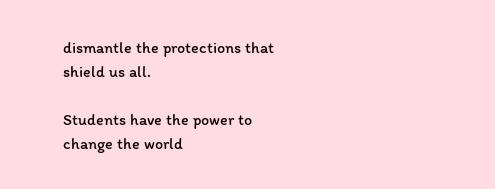dismantle the protections that shield us all.

Students have the power to change the world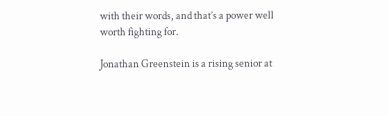with their words, and that’s a power well worth fighting for.

Jonathan Greenstein is a rising senior at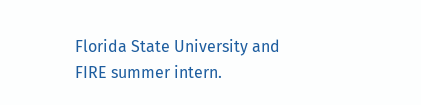Florida State University and FIRE summer intern.